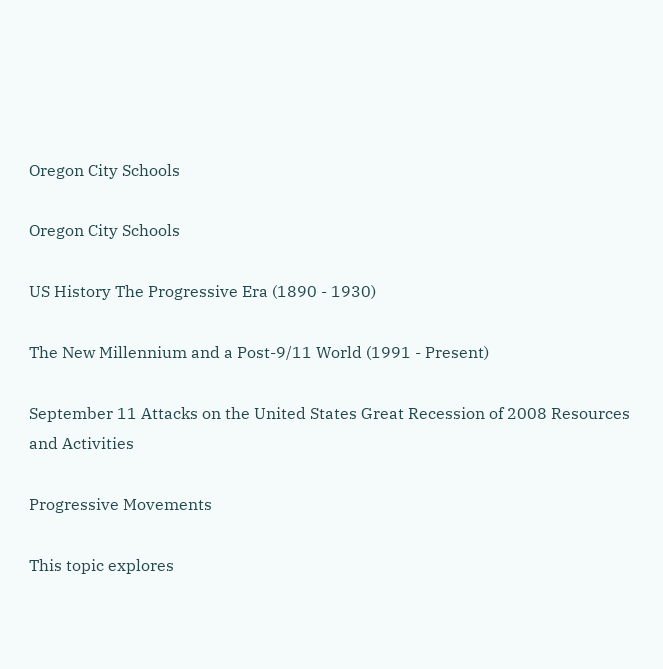Oregon City Schools

Oregon City Schools

US History The Progressive Era (1890 - 1930)

The New Millennium and a Post-9/11 World (1991 - Present)

September 11 Attacks on the United States Great Recession of 2008 Resources and Activities

Progressive Movements

This topic explores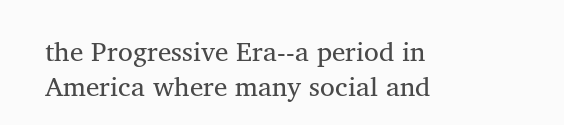the Progressive Era--a period in America where many social and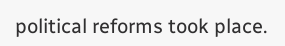political reforms took place.